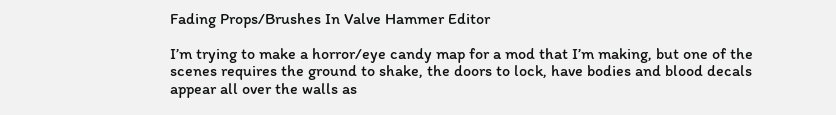Fading Props/Brushes In Valve Hammer Editor

I’m trying to make a horror/eye candy map for a mod that I’m making, but one of the scenes requires the ground to shake, the doors to lock, have bodies and blood decals appear all over the walls as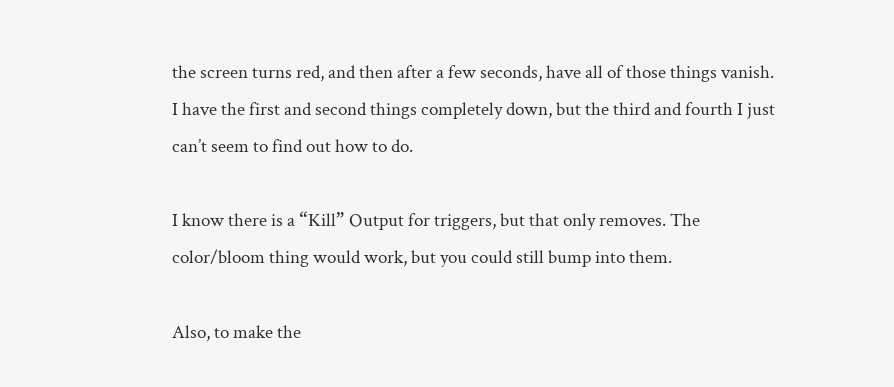the screen turns red, and then after a few seconds, have all of those things vanish. I have the first and second things completely down, but the third and fourth I just can’t seem to find out how to do.

I know there is a “Kill” Output for triggers, but that only removes. The color/bloom thing would work, but you could still bump into them.

Also, to make the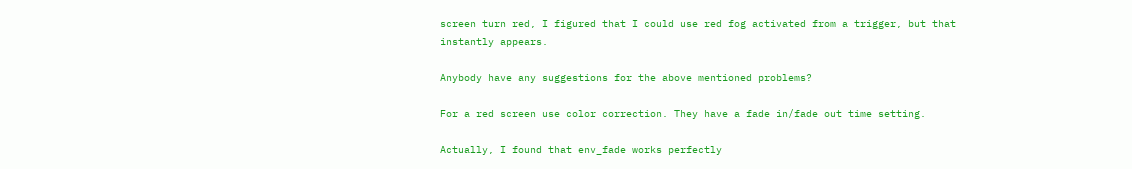screen turn red, I figured that I could use red fog activated from a trigger, but that instantly appears.

Anybody have any suggestions for the above mentioned problems?

For a red screen use color correction. They have a fade in/fade out time setting.

Actually, I found that env_fade works perfectly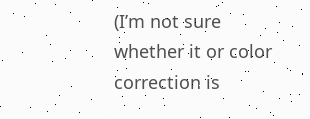(I’m not sure whether it or color correction is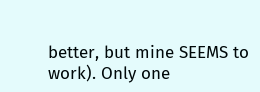better, but mine SEEMS to work). Only one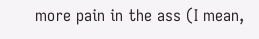more pain in the ass (I mean,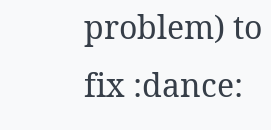problem) to fix :dance: